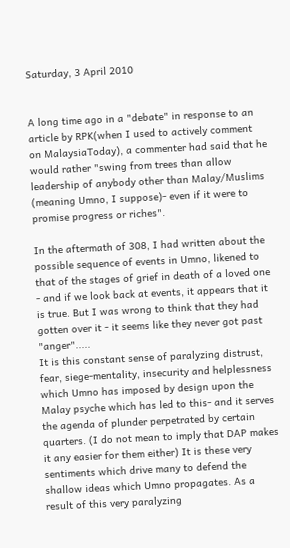Saturday, 3 April 2010


A long time ago in a "debate" in response to an article by RPK(when I used to actively comment on MalaysiaToday), a commenter had said that he would rather "swing from trees than allow leadership of anybody other than Malay/Muslims (meaning Umno, I suppose)- even if it were to promise progress or riches".

In the aftermath of 308, I had written about the possible sequence of events in Umno, likened to that of the stages of grief in death of a loved one - and if we look back at events, it appears that it is true. But I was wrong to think that they had gotten over it - it seems like they never got past "anger".....
It is this constant sense of paralyzing distrust, fear, siege-mentality, insecurity and helplessness which Umno has imposed by design upon the Malay psyche which has led to this- and it serves the agenda of plunder perpetrated by certain quarters. (I do not mean to imply that DAP makes it any easier for them either) It is these very sentiments which drive many to defend the shallow ideas which Umno propagates. As a result of this very paralyzing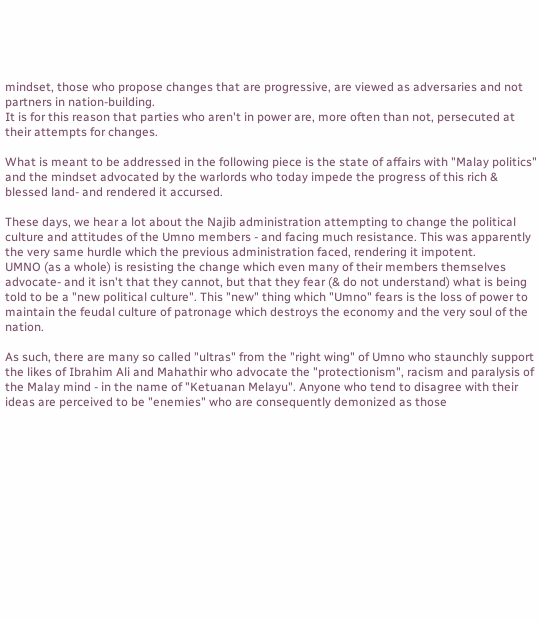mindset, those who propose changes that are progressive, are viewed as adversaries and not partners in nation-building.
It is for this reason that parties who aren't in power are, more often than not, persecuted at their attempts for changes.

What is meant to be addressed in the following piece is the state of affairs with "Malay politics" and the mindset advocated by the warlords who today impede the progress of this rich & blessed land- and rendered it accursed.

These days, we hear a lot about the Najib administration attempting to change the political culture and attitudes of the Umno members - and facing much resistance. This was apparently the very same hurdle which the previous administration faced, rendering it impotent.
UMNO (as a whole) is resisting the change which even many of their members themselves advocate- and it isn't that they cannot, but that they fear (& do not understand) what is being told to be a "new political culture". This "new" thing which "Umno" fears is the loss of power to maintain the feudal culture of patronage which destroys the economy and the very soul of the nation.

As such, there are many so called "ultras" from the "right wing" of Umno who staunchly support the likes of Ibrahim Ali and Mahathir who advocate the "protectionism", racism and paralysis of the Malay mind - in the name of "Ketuanan Melayu". Anyone who tend to disagree with their ideas are perceived to be "enemies" who are consequently demonized as those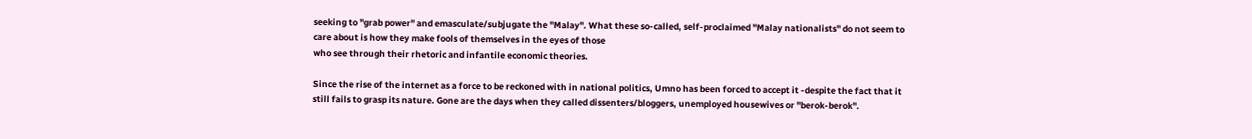seeking to "grab power" and emasculate/subjugate the "Malay". What these so-called, self-proclaimed "Malay nationalists" do not seem to care about is how they make fools of themselves in the eyes of those
who see through their rhetoric and infantile economic theories.

Since the rise of the internet as a force to be reckoned with in national politics, Umno has been forced to accept it -despite the fact that it still fails to grasp its nature. Gone are the days when they called dissenters/bloggers, unemployed housewives or "berok-berok".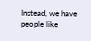Instead, we have people like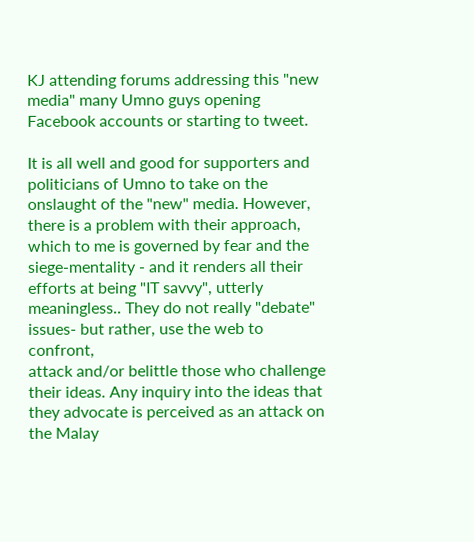KJ attending forums addressing this "new media" many Umno guys opening Facebook accounts or starting to tweet.

It is all well and good for supporters and politicians of Umno to take on the onslaught of the "new" media. However, there is a problem with their approach, which to me is governed by fear and the siege-mentality - and it renders all their efforts at being "IT savvy", utterly meaningless.. They do not really "debate" issues- but rather, use the web to confront,
attack and/or belittle those who challenge their ideas. Any inquiry into the ideas that they advocate is perceived as an attack on the Malay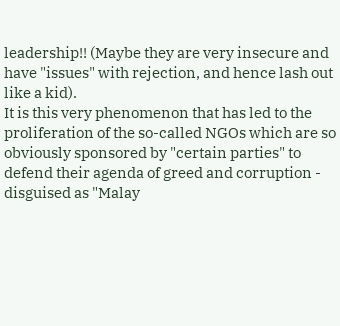leadership!! (Maybe they are very insecure and have "issues" with rejection, and hence lash out like a kid).
It is this very phenomenon that has led to the proliferation of the so-called NGOs which are so obviously sponsored by "certain parties" to defend their agenda of greed and corruption - disguised as "Malay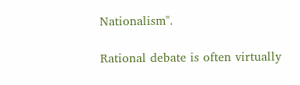Nationalism".

Rational debate is often virtually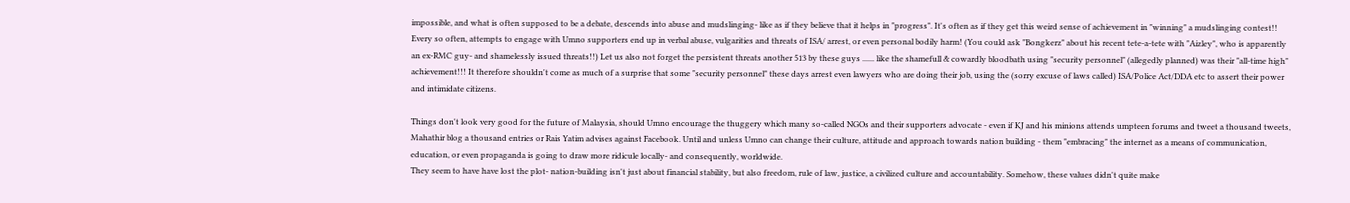impossible, and what is often supposed to be a debate, descends into abuse and mudslinging- like as if they believe that it helps in "progress". It's often as if they get this weird sense of achievement in "winning" a mudslinging contest!!
Every so often, attempts to engage with Umno supporters end up in verbal abuse, vulgarities and threats of ISA/ arrest, or even personal bodily harm! (You could ask "Bongkerz" about his recent tete-a-tete with "Aizley", who is apparently an ex-RMC guy- and shamelessly issued threats!!) Let us also not forget the persistent threats another 513 by these guys ...... like the shamefull & cowardly bloodbath using "security personnel" (allegedly planned) was their "all-time high" achievement!!! It therefore shouldn't come as much of a surprise that some "security personnel" these days arrest even lawyers who are doing their job, using the (sorry excuse of laws called) ISA/Police Act/DDA etc to assert their power and intimidate citizens.

Things don't look very good for the future of Malaysia, should Umno encourage the thuggery which many so-called NGOs and their supporters advocate - even if KJ and his minions attends umpteen forums and tweet a thousand tweets, Mahathir blog a thousand entries or Rais Yatim advises against Facebook. Until and unless Umno can change their culture, attitude and approach towards nation building - them "embracing" the internet as a means of communication, education, or even propaganda is going to draw more ridicule locally- and consequently, worldwide.
They seem to have have lost the plot- nation-building isn't just about financial stability, but also freedom, rule of law, justice, a civilized culture and accountability. Somehow, these values didn't quite make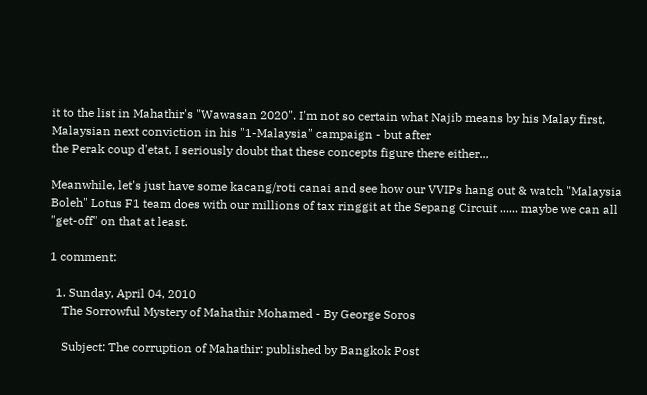it to the list in Mahathir's "Wawasan 2020". I'm not so certain what Najib means by his Malay first, Malaysian next conviction in his "1-Malaysia" campaign - but after
the Perak coup d'etat, I seriously doubt that these concepts figure there either...

Meanwhile, let's just have some kacang/roti canai and see how our VVIPs hang out & watch "Malaysia Boleh" Lotus F1 team does with our millions of tax ringgit at the Sepang Circuit ...... maybe we can all "get-off" on that at least.

1 comment:

  1. Sunday, April 04, 2010
    The Sorrowful Mystery of Mahathir Mohamed - By George Soros

    Subject: The corruption of Mahathir: published by Bangkok Post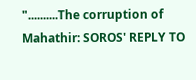"..........The corruption of Mahathir: SOROS' REPLY TO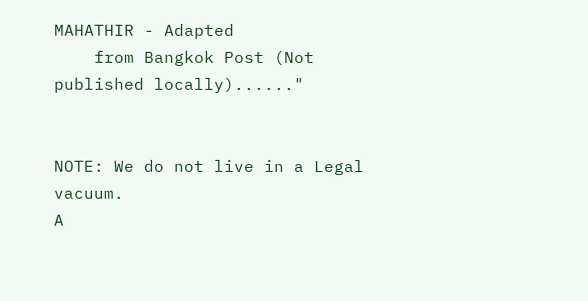MAHATHIR - Adapted
    from Bangkok Post (Not published locally)......"


NOTE: We do not live in a Legal vacuum.
A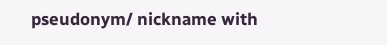pseudonym/ nickname with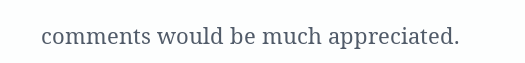comments would be much appreciated.